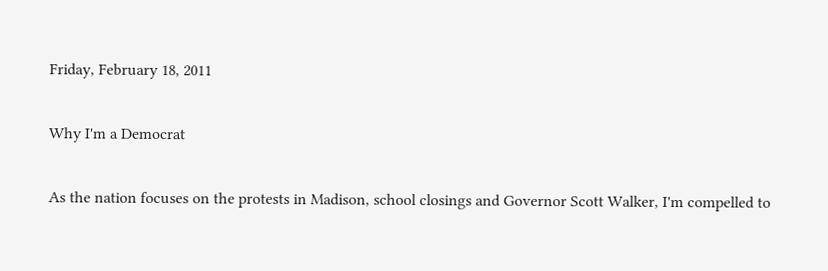Friday, February 18, 2011

Why I'm a Democrat

As the nation focuses on the protests in Madison, school closings and Governor Scott Walker, I'm compelled to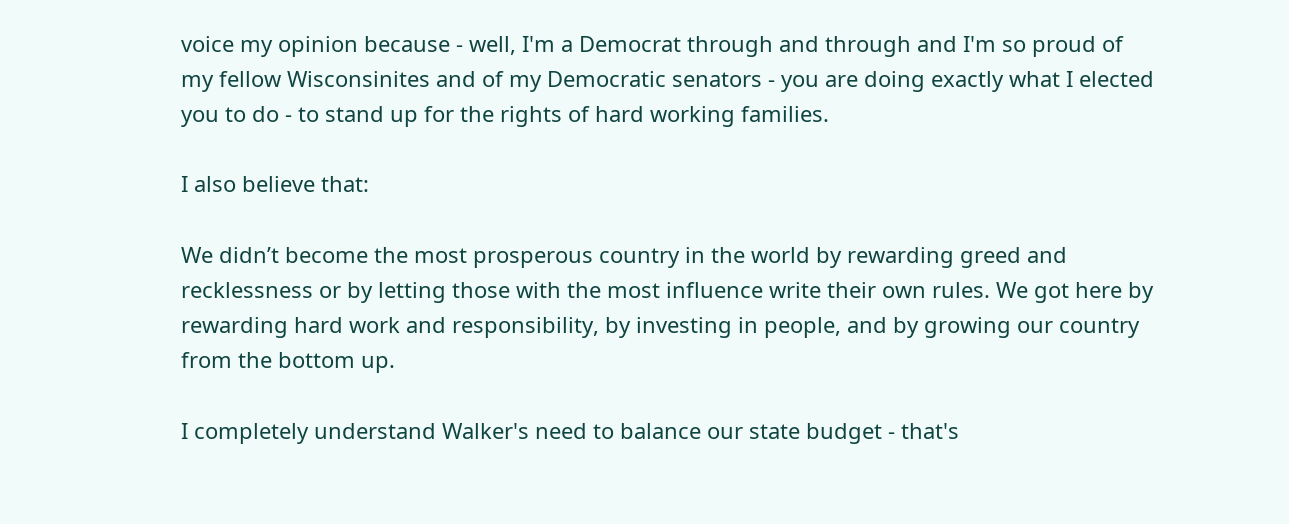voice my opinion because - well, I'm a Democrat through and through and I'm so proud of my fellow Wisconsinites and of my Democratic senators - you are doing exactly what I elected you to do - to stand up for the rights of hard working families.

I also believe that:

We didn’t become the most prosperous country in the world by rewarding greed and recklessness or by letting those with the most influence write their own rules. We got here by rewarding hard work and responsibility, by investing in people, and by growing our country from the bottom up.

I completely understand Walker's need to balance our state budget - that's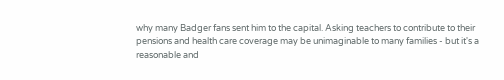why many Badger fans sent him to the capital. Asking teachers to contribute to their pensions and health care coverage may be unimaginable to many families - but it's a reasonable and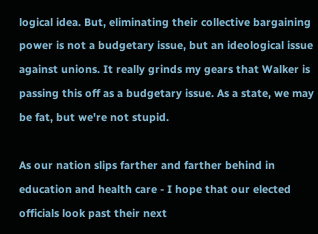logical idea. But, eliminating their collective bargaining power is not a budgetary issue, but an ideological issue against unions. It really grinds my gears that Walker is passing this off as a budgetary issue. As a state, we may be fat, but we're not stupid.

As our nation slips farther and farther behind in education and health care - I hope that our elected officials look past their next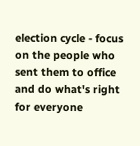election cycle - focus on the people who sent them to office and do what's right for everyone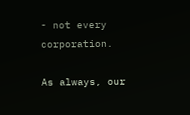- not every corporation.

As always, our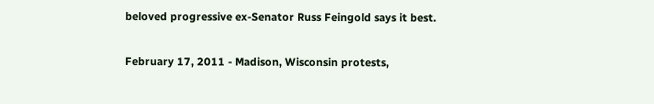beloved progressive ex-Senator Russ Feingold says it best.

February 17, 2011 - Madison, Wisconsin protests,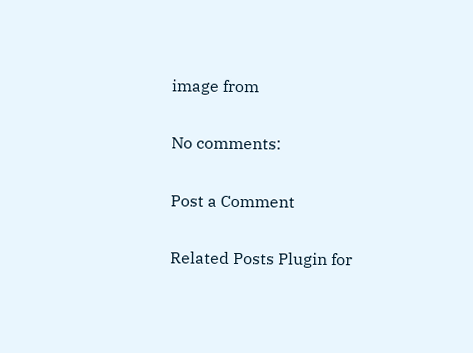image from

No comments:

Post a Comment

Related Posts Plugin for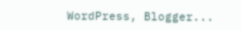WordPress, Blogger...